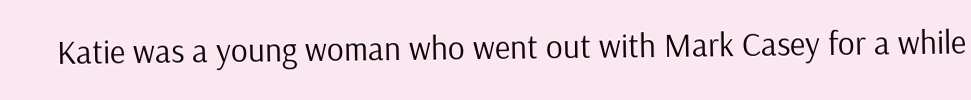Katie was a young woman who went out with Mark Casey for a while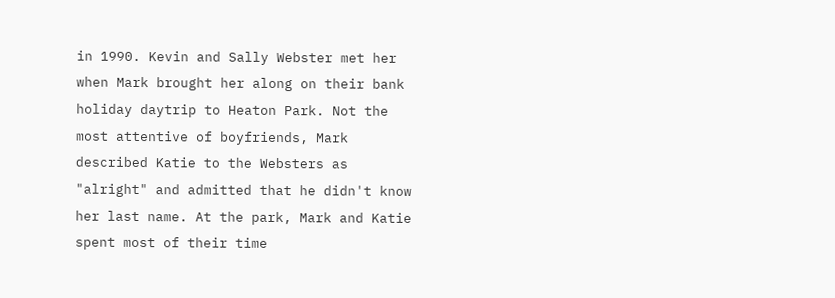in 1990. Kevin and Sally Webster met her when Mark brought her along on their bank holiday daytrip to Heaton Park. Not the most attentive of boyfriends, Mark described Katie to the Websters as "alright" and admitted that he didn't know her last name. At the park, Mark and Katie spent most of their time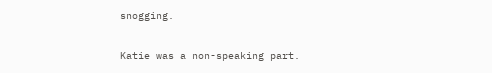snogging.

Katie was a non-speaking part.